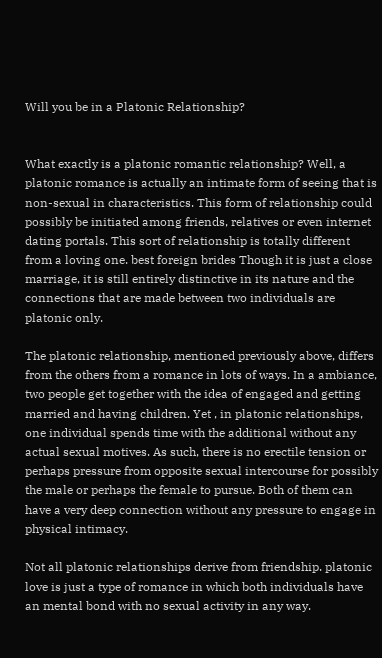Will you be in a Platonic Relationship?


What exactly is a platonic romantic relationship? Well, a platonic romance is actually an intimate form of seeing that is non-sexual in characteristics. This form of relationship could possibly be initiated among friends, relatives or even internet dating portals. This sort of relationship is totally different from a loving one. best foreign brides Though it is just a close marriage, it is still entirely distinctive in its nature and the connections that are made between two individuals are platonic only.

The platonic relationship, mentioned previously above, differs from the others from a romance in lots of ways. In a ambiance, two people get together with the idea of engaged and getting married and having children. Yet , in platonic relationships, one individual spends time with the additional without any actual sexual motives. As such, there is no erectile tension or perhaps pressure from opposite sexual intercourse for possibly the male or perhaps the female to pursue. Both of them can have a very deep connection without any pressure to engage in physical intimacy.

Not all platonic relationships derive from friendship. platonic love is just a type of romance in which both individuals have an mental bond with no sexual activity in any way.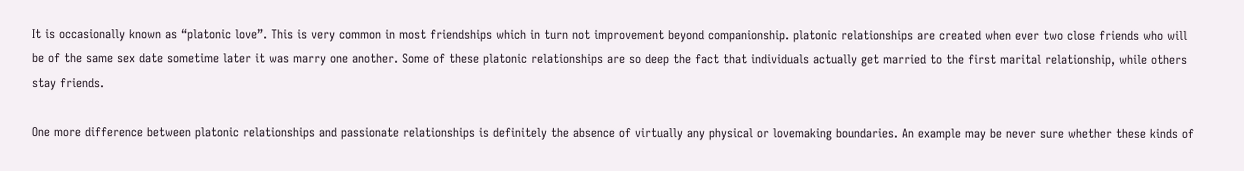It is occasionally known as “platonic love”. This is very common in most friendships which in turn not improvement beyond companionship. platonic relationships are created when ever two close friends who will be of the same sex date sometime later it was marry one another. Some of these platonic relationships are so deep the fact that individuals actually get married to the first marital relationship, while others stay friends.

One more difference between platonic relationships and passionate relationships is definitely the absence of virtually any physical or lovemaking boundaries. An example may be never sure whether these kinds of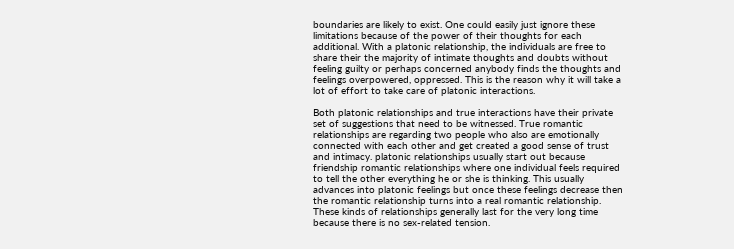boundaries are likely to exist. One could easily just ignore these limitations because of the power of their thoughts for each additional. With a platonic relationship, the individuals are free to share their the majority of intimate thoughts and doubts without feeling guilty or perhaps concerned anybody finds the thoughts and feelings overpowered, oppressed. This is the reason why it will take a lot of effort to take care of platonic interactions.

Both platonic relationships and true interactions have their private set of suggestions that need to be witnessed. True romantic relationships are regarding two people who also are emotionally connected with each other and get created a good sense of trust and intimacy. platonic relationships usually start out because friendship romantic relationships where one individual feels required to tell the other everything he or she is thinking. This usually advances into platonic feelings but once these feelings decrease then the romantic relationship turns into a real romantic relationship. These kinds of relationships generally last for the very long time because there is no sex-related tension.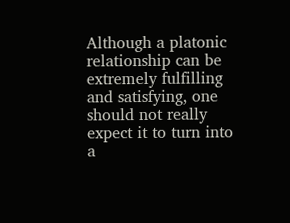Although a platonic relationship can be extremely fulfilling and satisfying, one should not really expect it to turn into a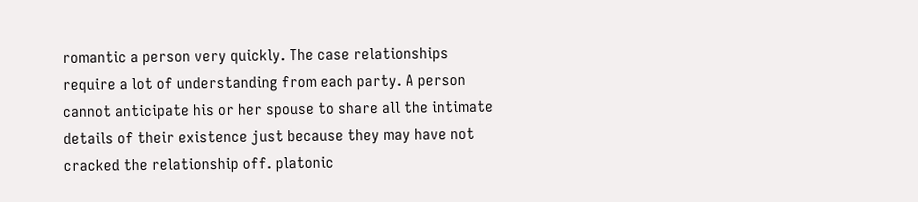romantic a person very quickly. The case relationships require a lot of understanding from each party. A person cannot anticipate his or her spouse to share all the intimate details of their existence just because they may have not cracked the relationship off. platonic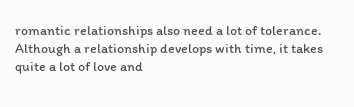romantic relationships also need a lot of tolerance. Although a relationship develops with time, it takes quite a lot of love and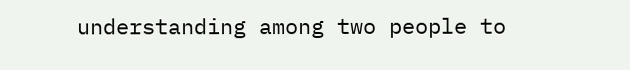understanding among two people to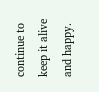continue to keep it alive and happy.